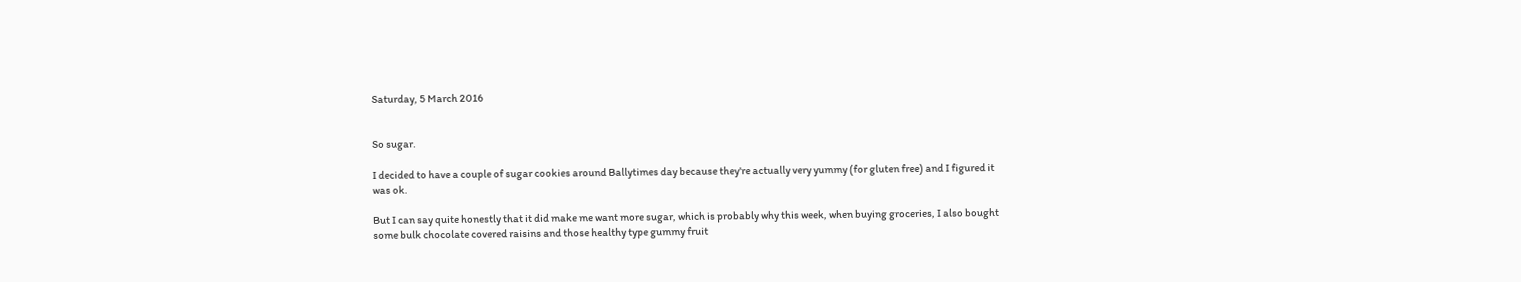Saturday, 5 March 2016


So sugar.

I decided to have a couple of sugar cookies around Ballytimes day because they're actually very yummy (for gluten free) and I figured it was ok.

But I can say quite honestly that it did make me want more sugar, which is probably why this week, when buying groceries, I also bought some bulk chocolate covered raisins and those healthy type gummy fruit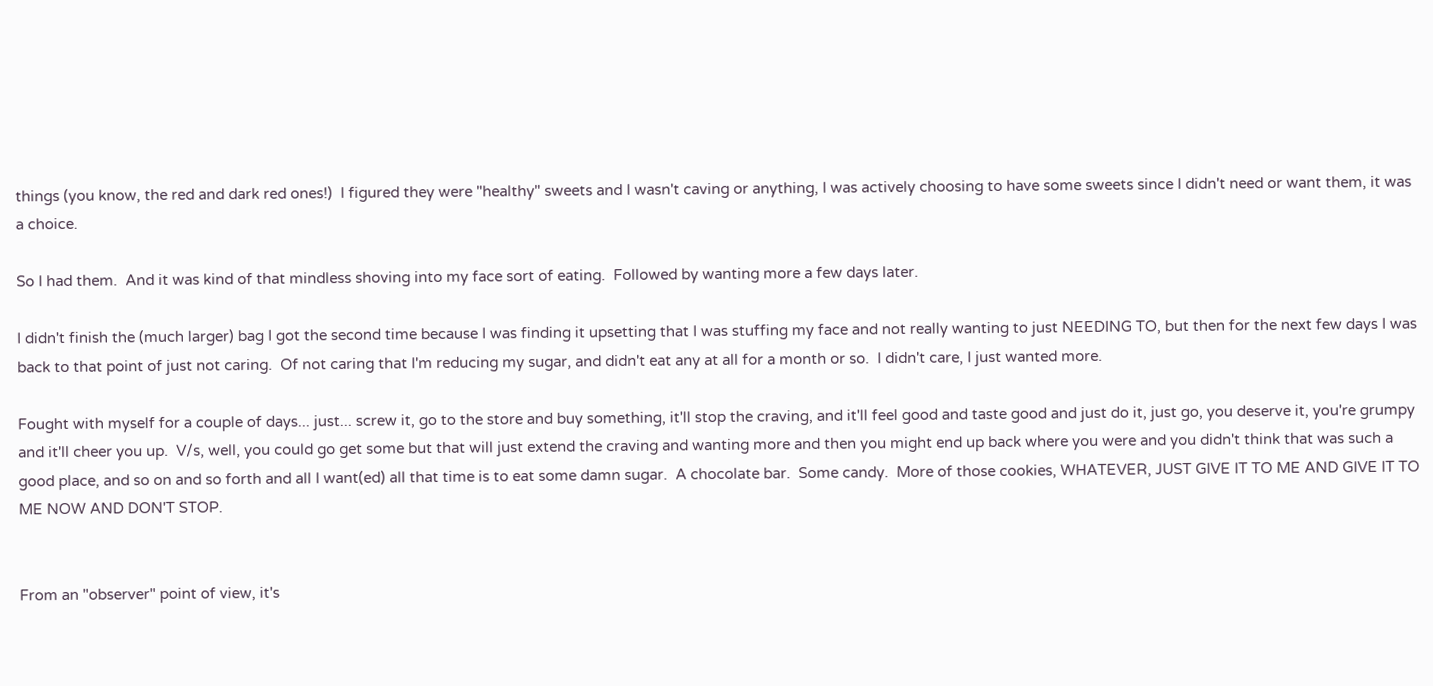things (you know, the red and dark red ones!)  I figured they were "healthy" sweets and I wasn't caving or anything, I was actively choosing to have some sweets since I didn't need or want them, it was a choice.

So I had them.  And it was kind of that mindless shoving into my face sort of eating.  Followed by wanting more a few days later.

I didn't finish the (much larger) bag I got the second time because I was finding it upsetting that I was stuffing my face and not really wanting to just NEEDING TO, but then for the next few days I was back to that point of just not caring.  Of not caring that I'm reducing my sugar, and didn't eat any at all for a month or so.  I didn't care, I just wanted more.

Fought with myself for a couple of days... just... screw it, go to the store and buy something, it'll stop the craving, and it'll feel good and taste good and just do it, just go, you deserve it, you're grumpy and it'll cheer you up.  V/s, well, you could go get some but that will just extend the craving and wanting more and then you might end up back where you were and you didn't think that was such a good place, and so on and so forth and all I want(ed) all that time is to eat some damn sugar.  A chocolate bar.  Some candy.  More of those cookies, WHATEVER, JUST GIVE IT TO ME AND GIVE IT TO ME NOW AND DON'T STOP.


From an "observer" point of view, it's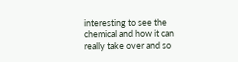interesting to see the chemical and how it can really take over and so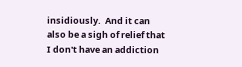insidiously.  And it can also be a sigh of relief that I don't have an addiction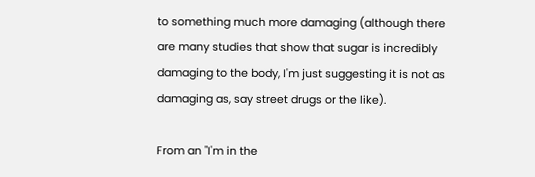to something much more damaging (although there are many studies that show that sugar is incredibly damaging to the body, I'm just suggesting it is not as damaging as, say street drugs or the like).

From an "I'm in the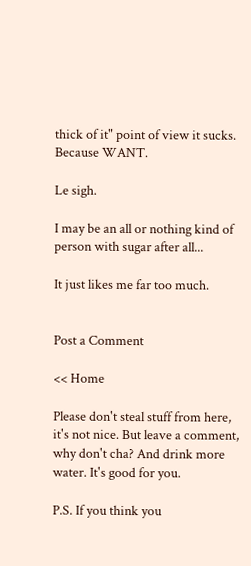thick of it" point of view it sucks.  Because WANT.

Le sigh.

I may be an all or nothing kind of person with sugar after all...

It just likes me far too much.


Post a Comment

<< Home

Please don't steal stuff from here, it's not nice. But leave a comment, why don't cha? And drink more water. It's good for you.

P.S. If you think you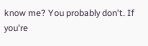know me? You probably don't. If you're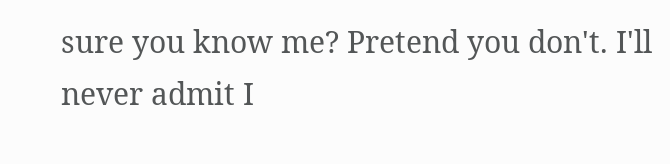sure you know me? Pretend you don't. I'll never admit I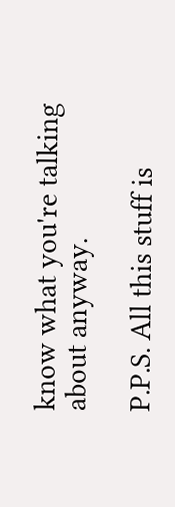know what you're talking about anyway.

P.P.S. All this stuff is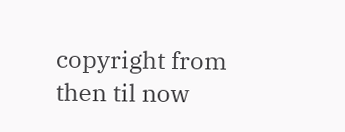copyright from then til now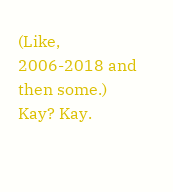(Like, 2006-2018 and then some.) Kay? Kay.